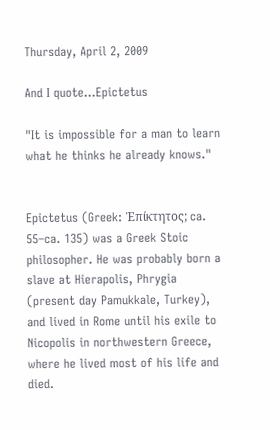Thursday, April 2, 2009

And I quote...Epictetus

"It is impossible for a man to learn what he thinks he already knows."


Epictetus (Greek: Ἐπίκτητος; ca. 55–ca. 135) was a Greek Stoic philosopher. He was probably born a slave at Hierapolis, Phrygia (present day Pamukkale, Turkey), and lived in Rome until his exile to Nicopolis in northwestern Greece, where he lived most of his life and died.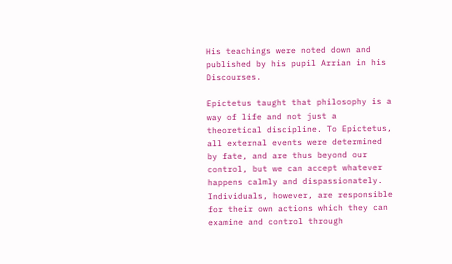His teachings were noted down and published by his pupil Arrian in his Discourses.

Epictetus taught that philosophy is a way of life and not just a theoretical discipline. To Epictetus, all external events were determined by fate, and are thus beyond our control, but we can accept whatever happens calmly and dispassionately. Individuals, however, are responsible for their own actions which they can examine and control through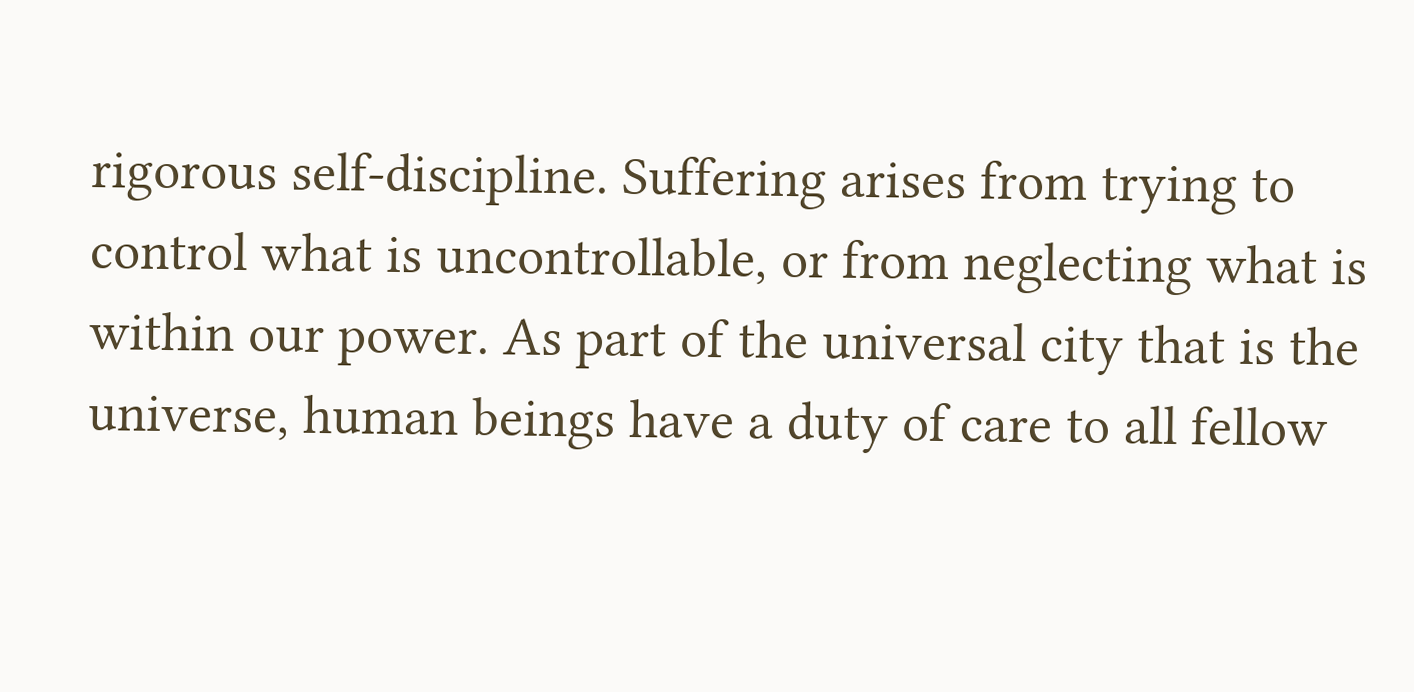rigorous self-discipline. Suffering arises from trying to control what is uncontrollable, or from neglecting what is within our power. As part of the universal city that is the universe, human beings have a duty of care to all fellow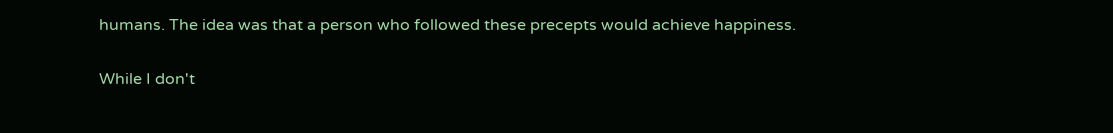humans. The idea was that a person who followed these precepts would achieve happiness.

While I don't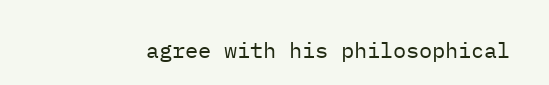agree with his philosophical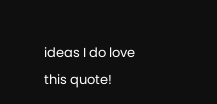ideas I do love this quote!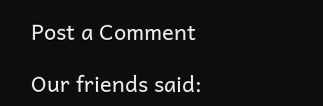Post a Comment

Our friends said: